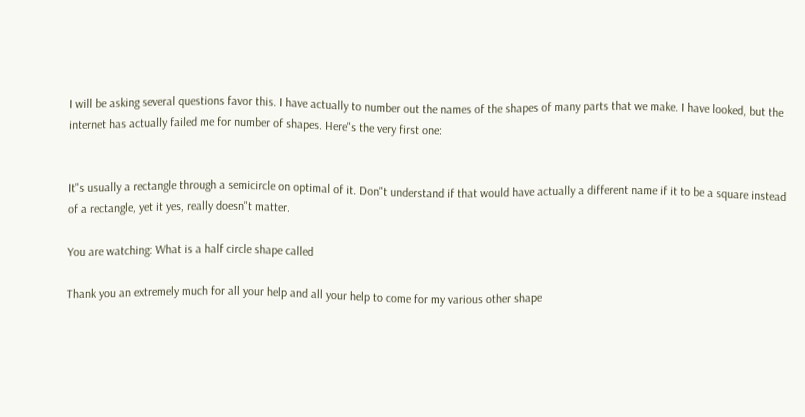I will be asking several questions favor this. I have actually to number out the names of the shapes of many parts that we make. I have looked, but the internet has actually failed me for number of shapes. Here"s the very first one:


It"s usually a rectangle through a semicircle on optimal of it. Don"t understand if that would have actually a different name if it to be a square instead of a rectangle, yet it yes, really doesn"t matter.

You are watching: What is a half circle shape called

Thank you an extremely much for all your help and all your help to come for my various other shape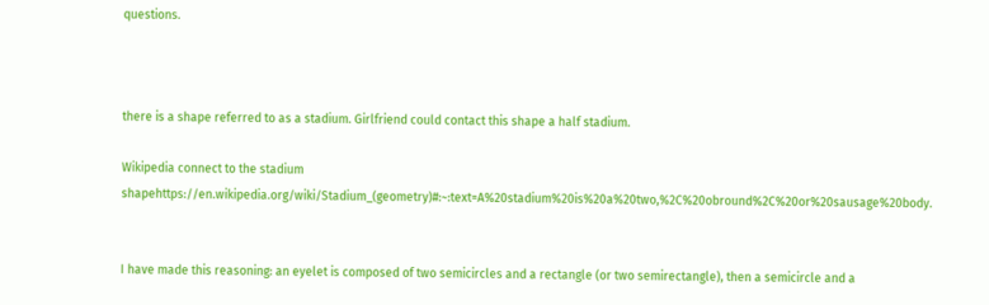questions.



there is a shape referred to as a stadium. Girlfriend could contact this shape a half stadium.

Wikipedia connect to the stadium shapehttps://en.wikipedia.org/wiki/Stadium_(geometry)#:~:text=A%20stadium%20is%20a%20two,%2C%20obround%2C%20or%20sausage%20body.


I have made this reasoning: an eyelet is composed of two semicircles and a rectangle (or two semirectangle), then a semicircle and a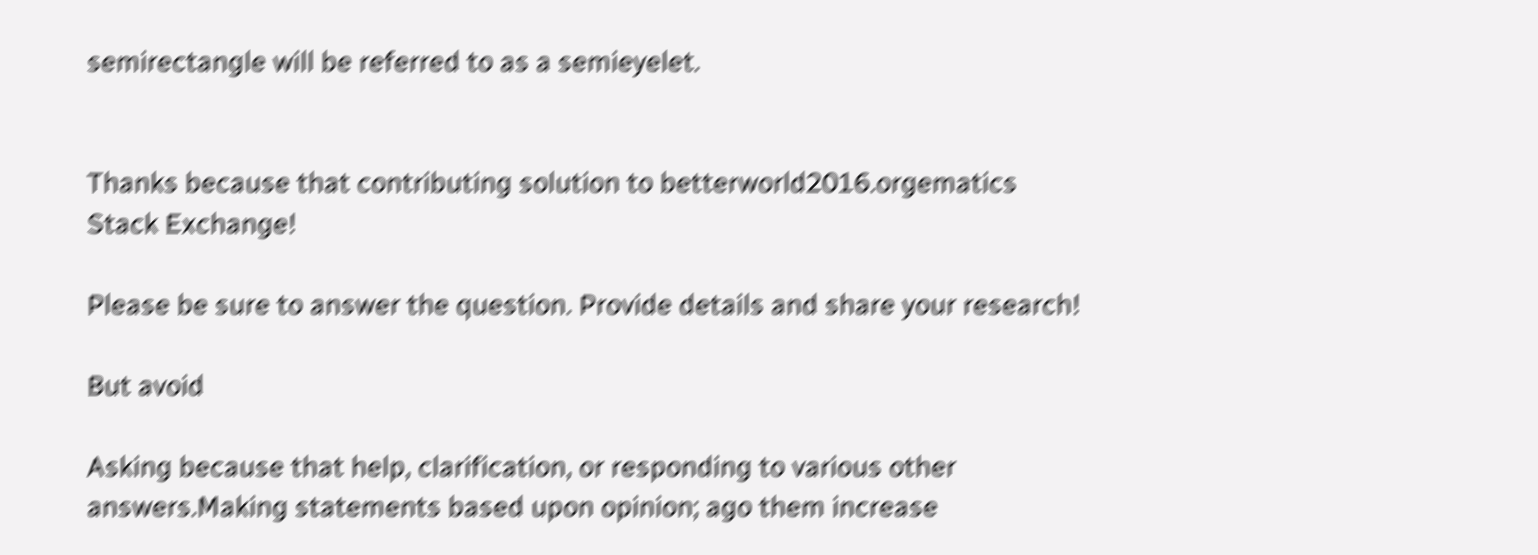semirectangle will be referred to as a semieyelet.


Thanks because that contributing solution to betterworld2016.orgematics Stack Exchange!

Please be sure to answer the question. Provide details and share your research!

But avoid

Asking because that help, clarification, or responding to various other answers.Making statements based upon opinion; ago them increase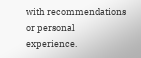with recommendations or personal experience.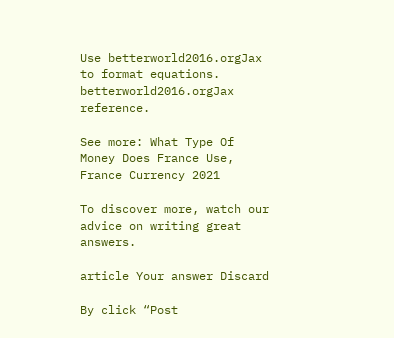Use betterworld2016.orgJax to format equations. betterworld2016.orgJax reference.

See more: What Type Of Money Does France Use, France Currency 2021

To discover more, watch our advice on writing great answers.

article Your answer Discard

By click “Post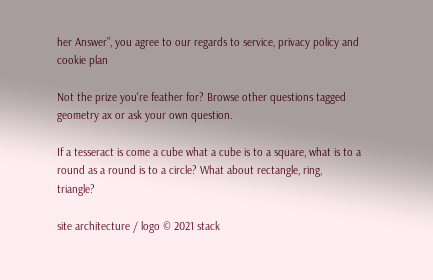her Answer”, you agree to our regards to service, privacy policy and cookie plan

Not the prize you're feather for? Browse other questions tagged geometry ax or ask your own question.

If a tesseract is come a cube what a cube is to a square, what is to a round as a round is to a circle? What about rectangle, ring, triangle?

site architecture / logo © 2021 stack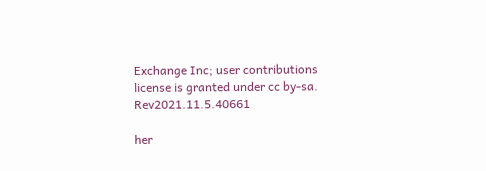Exchange Inc; user contributions license is granted under cc by-sa. Rev2021.11.5.40661

her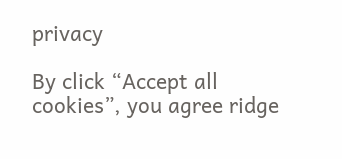privacy

By click “Accept all cookies”, you agree ridge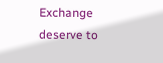Exchange deserve to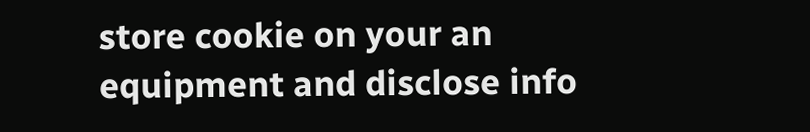store cookie on your an equipment and disclose info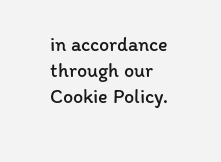in accordance through our Cookie Policy.